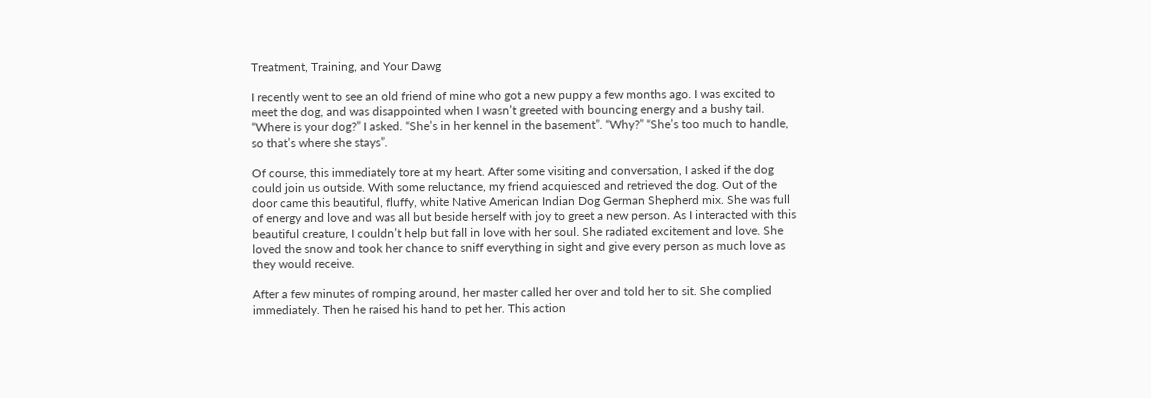Treatment, Training, and Your Dawg

I recently went to see an old friend of mine who got a new puppy a few months ago. I was excited to meet the dog, and was disappointed when I wasn’t greeted with bouncing energy and a bushy tail. “Where is your dog?” I asked. “She’s in her kennel in the basement”. “Why?” “She’s too much to handle, so that’s where she stays”.

Of course, this immediately tore at my heart. After some visiting and conversation, I asked if the dog could join us outside. With some reluctance, my friend acquiesced and retrieved the dog. Out of the door came this beautiful, fluffy, white Native American Indian Dog German Shepherd mix. She was full of energy and love and was all but beside herself with joy to greet a new person. As I interacted with this beautiful creature, I couldn’t help but fall in love with her soul. She radiated excitement and love. She loved the snow and took her chance to sniff everything in sight and give every person as much love as they would receive.

After a few minutes of romping around, her master called her over and told her to sit. She complied immediately. Then he raised his hand to pet her. This action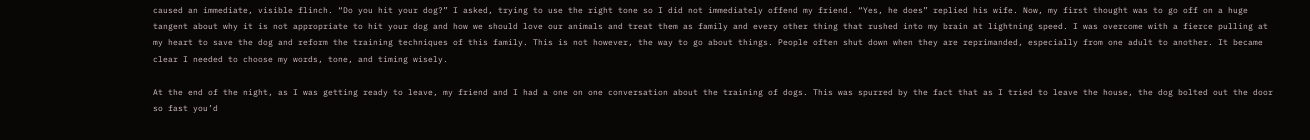caused an immediate, visible flinch. “Do you hit your dog?” I asked, trying to use the right tone so I did not immediately offend my friend. “Yes, he does” replied his wife. Now, my first thought was to go off on a huge tangent about why it is not appropriate to hit your dog and how we should love our animals and treat them as family and every other thing that rushed into my brain at lightning speed. I was overcome with a fierce pulling at my heart to save the dog and reform the training techniques of this family. This is not however, the way to go about things. People often shut down when they are reprimanded, especially from one adult to another. It became clear I needed to choose my words, tone, and timing wisely.

At the end of the night, as I was getting ready to leave, my friend and I had a one on one conversation about the training of dogs. This was spurred by the fact that as I tried to leave the house, the dog bolted out the door so fast you’d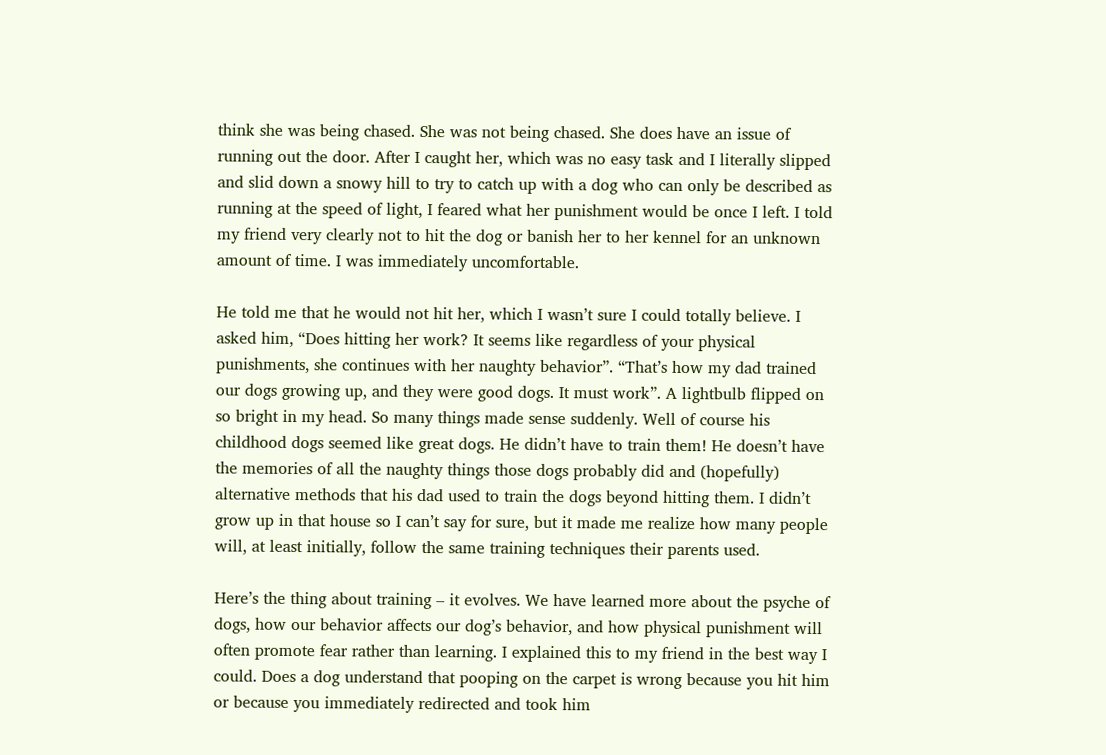think she was being chased. She was not being chased. She does have an issue of running out the door. After I caught her, which was no easy task and I literally slipped and slid down a snowy hill to try to catch up with a dog who can only be described as running at the speed of light, I feared what her punishment would be once I left. I told my friend very clearly not to hit the dog or banish her to her kennel for an unknown amount of time. I was immediately uncomfortable.

He told me that he would not hit her, which I wasn’t sure I could totally believe. I asked him, “Does hitting her work? It seems like regardless of your physical punishments, she continues with her naughty behavior”. “That’s how my dad trained our dogs growing up, and they were good dogs. It must work”. A lightbulb flipped on so bright in my head. So many things made sense suddenly. Well of course his childhood dogs seemed like great dogs. He didn’t have to train them! He doesn’t have the memories of all the naughty things those dogs probably did and (hopefully) alternative methods that his dad used to train the dogs beyond hitting them. I didn’t grow up in that house so I can’t say for sure, but it made me realize how many people will, at least initially, follow the same training techniques their parents used.

Here’s the thing about training – it evolves. We have learned more about the psyche of dogs, how our behavior affects our dog’s behavior, and how physical punishment will often promote fear rather than learning. I explained this to my friend in the best way I could. Does a dog understand that pooping on the carpet is wrong because you hit him or because you immediately redirected and took him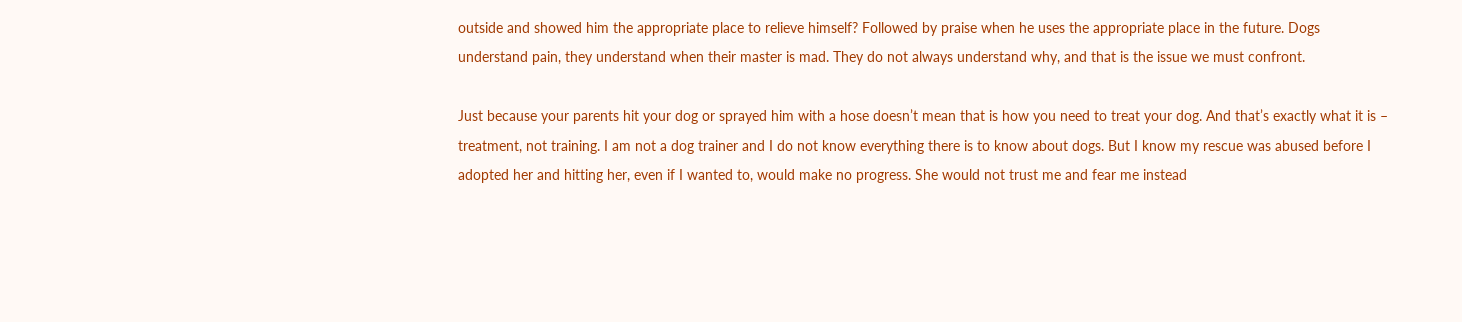outside and showed him the appropriate place to relieve himself? Followed by praise when he uses the appropriate place in the future. Dogs understand pain, they understand when their master is mad. They do not always understand why, and that is the issue we must confront.

Just because your parents hit your dog or sprayed him with a hose doesn’t mean that is how you need to treat your dog. And that’s exactly what it is – treatment, not training. I am not a dog trainer and I do not know everything there is to know about dogs. But I know my rescue was abused before I adopted her and hitting her, even if I wanted to, would make no progress. She would not trust me and fear me instead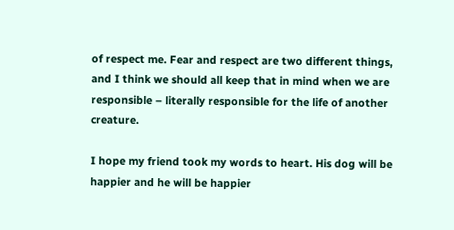of respect me. Fear and respect are two different things, and I think we should all keep that in mind when we are responsible – literally responsible for the life of another creature.

I hope my friend took my words to heart. His dog will be happier and he will be happier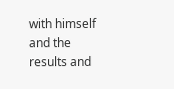with himself and the results and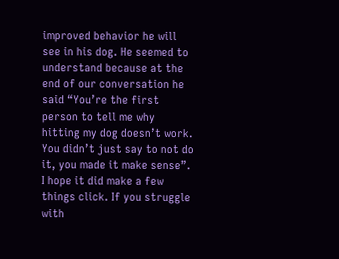improved behavior he will see in his dog. He seemed to understand because at the end of our conversation he said “You’re the first person to tell me why hitting my dog doesn’t work. You didn’t just say to not do it, you made it make sense”. I hope it did make a few things click. If you struggle with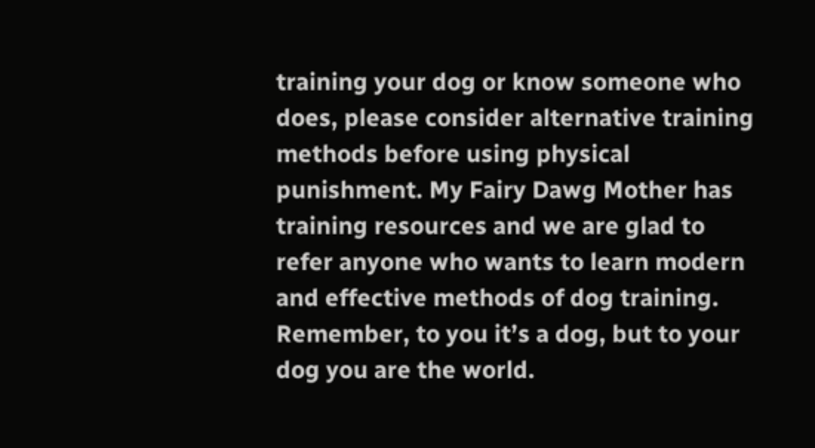training your dog or know someone who does, please consider alternative training methods before using physical punishment. My Fairy Dawg Mother has training resources and we are glad to refer anyone who wants to learn modern and effective methods of dog training. Remember, to you it’s a dog, but to your dog you are the world.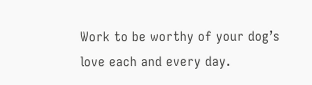Work to be worthy of your dog’s love each and every day.